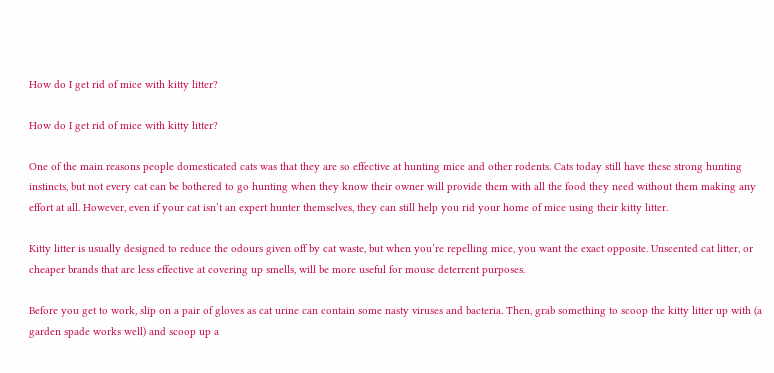How do I get rid of mice with kitty litter?

How do I get rid of mice with kitty litter?

One of the main reasons people domesticated cats was that they are so effective at hunting mice and other rodents. Cats today still have these strong hunting instincts, but not every cat can be bothered to go hunting when they know their owner will provide them with all the food they need without them making any effort at all. However, even if your cat isn’t an expert hunter themselves, they can still help you rid your home of mice using their kitty litter.

Kitty litter is usually designed to reduce the odours given off by cat waste, but when you’re repelling mice, you want the exact opposite. Unscented cat litter, or cheaper brands that are less effective at covering up smells, will be more useful for mouse deterrent purposes.

Before you get to work, slip on a pair of gloves as cat urine can contain some nasty viruses and bacteria. Then, grab something to scoop the kitty litter up with (a garden spade works well) and scoop up a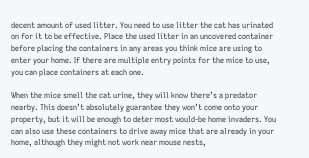decent amount of used litter. You need to use litter the cat has urinated on for it to be effective. Place the used litter in an uncovered container before placing the containers in any areas you think mice are using to enter your home. If there are multiple entry points for the mice to use, you can place containers at each one.

When the mice smell the cat urine, they will know there’s a predator nearby. This doesn’t absolutely guarantee they won’t come onto your property, but it will be enough to deter most would-be home invaders. You can also use these containers to drive away mice that are already in your home, although they might not work near mouse nests,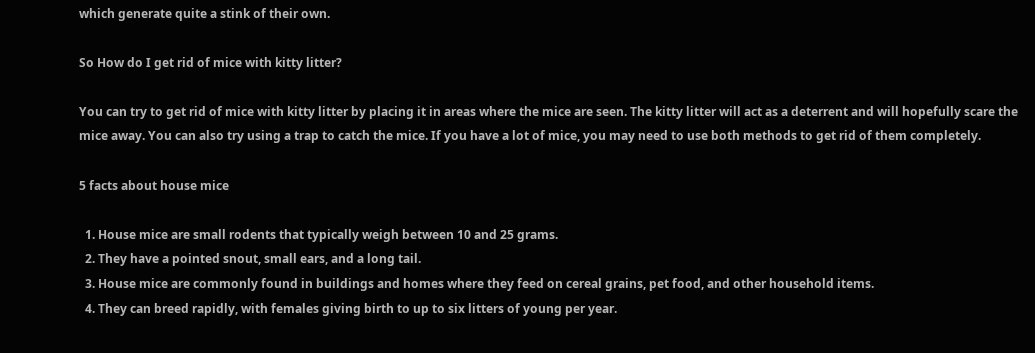which generate quite a stink of their own.

So How do I get rid of mice with kitty litter?

You can try to get rid of mice with kitty litter by placing it in areas where the mice are seen. The kitty litter will act as a deterrent and will hopefully scare the mice away. You can also try using a trap to catch the mice. If you have a lot of mice, you may need to use both methods to get rid of them completely.

5 facts about house mice

  1. House mice are small rodents that typically weigh between 10 and 25 grams.
  2. They have a pointed snout, small ears, and a long tail.
  3. House mice are commonly found in buildings and homes where they feed on cereal grains, pet food, and other household items.
  4. They can breed rapidly, with females giving birth to up to six litters of young per year.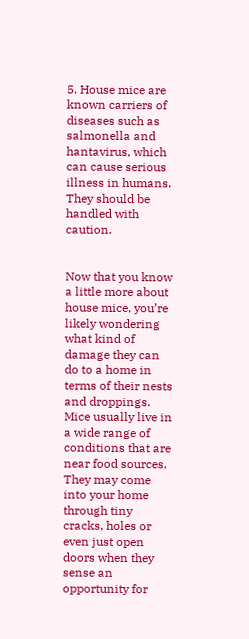5. House mice are known carriers of diseases such as salmonella and hantavirus, which can cause serious illness in humans. They should be handled with caution.


Now that you know a little more about house mice, you’re likely wondering what kind of damage they can do to a home in terms of their nests and droppings. Mice usually live in a wide range of conditions that are near food sources. They may come into your home through tiny cracks, holes or even just open doors when they sense an opportunity for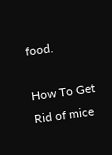food.

How To Get Rid of mice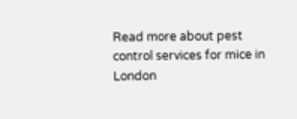Read more about pest control services for mice in London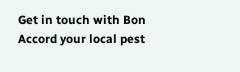Get in touch with Bon Accord your local pest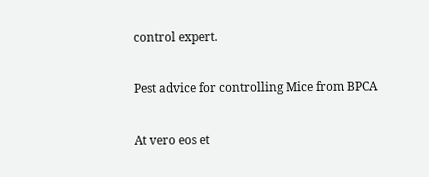control expert.

Pest advice for controlling Mice from BPCA

At vero eos et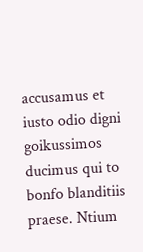accusamus et iusto odio digni goikussimos ducimus qui to bonfo blanditiis praese. Ntium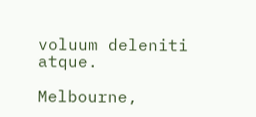voluum deleniti atque.

Melbourne,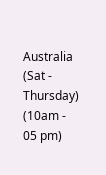Australia
(Sat - Thursday)
(10am - 05 pm)